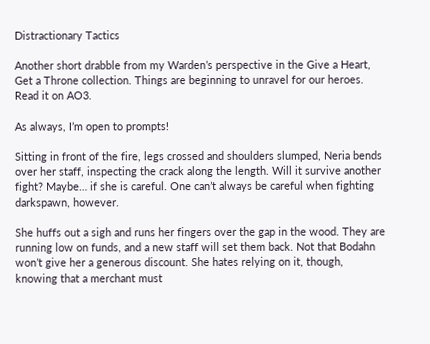Distractionary Tactics

Another short drabble from my Warden’s perspective in the Give a Heart, Get a Throne collection. Things are beginning to unravel for our heroes. Read it on AO3.

As always, I’m open to prompts!

Sitting in front of the fire, legs crossed and shoulders slumped, Neria bends over her staff, inspecting the crack along the length. Will it survive another fight? Maybe… if she is careful. One can’t always be careful when fighting darkspawn, however.

She huffs out a sigh and runs her fingers over the gap in the wood. They are running low on funds, and a new staff will set them back. Not that Bodahn won’t give her a generous discount. She hates relying on it, though, knowing that a merchant must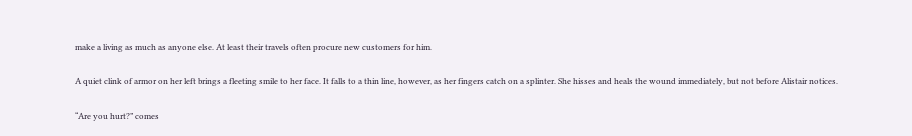make a living as much as anyone else. At least their travels often procure new customers for him.

A quiet clink of armor on her left brings a fleeting smile to her face. It falls to a thin line, however, as her fingers catch on a splinter. She hisses and heals the wound immediately, but not before Alistair notices.

“Are you hurt?” comes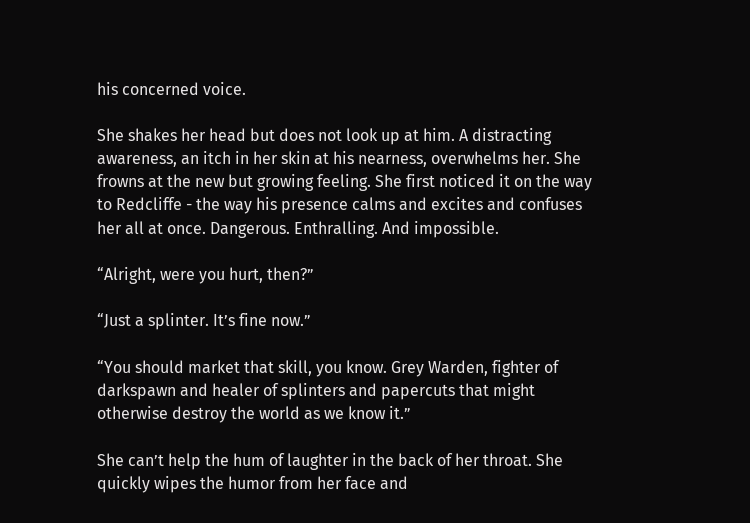his concerned voice.

She shakes her head but does not look up at him. A distracting awareness, an itch in her skin at his nearness, overwhelms her. She frowns at the new but growing feeling. She first noticed it on the way to Redcliffe - the way his presence calms and excites and confuses her all at once. Dangerous. Enthralling. And impossible.

“Alright, were you hurt, then?”

“Just a splinter. It’s fine now.”

“You should market that skill, you know. Grey Warden, fighter of darkspawn and healer of splinters and papercuts that might otherwise destroy the world as we know it.”

She can’t help the hum of laughter in the back of her throat. She quickly wipes the humor from her face and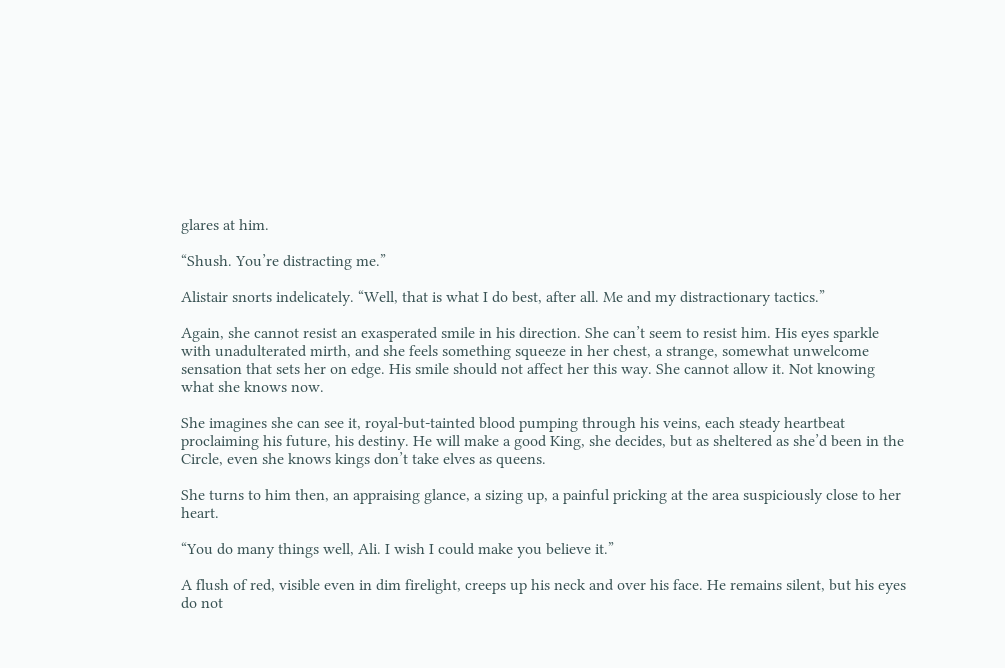glares at him.

“Shush. You’re distracting me.”

Alistair snorts indelicately. “Well, that is what I do best, after all. Me and my distractionary tactics.”

Again, she cannot resist an exasperated smile in his direction. She can’t seem to resist him. His eyes sparkle with unadulterated mirth, and she feels something squeeze in her chest, a strange, somewhat unwelcome sensation that sets her on edge. His smile should not affect her this way. She cannot allow it. Not knowing what she knows now.

She imagines she can see it, royal-but-tainted blood pumping through his veins, each steady heartbeat proclaiming his future, his destiny. He will make a good King, she decides, but as sheltered as she’d been in the Circle, even she knows kings don’t take elves as queens.

She turns to him then, an appraising glance, a sizing up, a painful pricking at the area suspiciously close to her heart.

“You do many things well, Ali. I wish I could make you believe it.”

A flush of red, visible even in dim firelight, creeps up his neck and over his face. He remains silent, but his eyes do not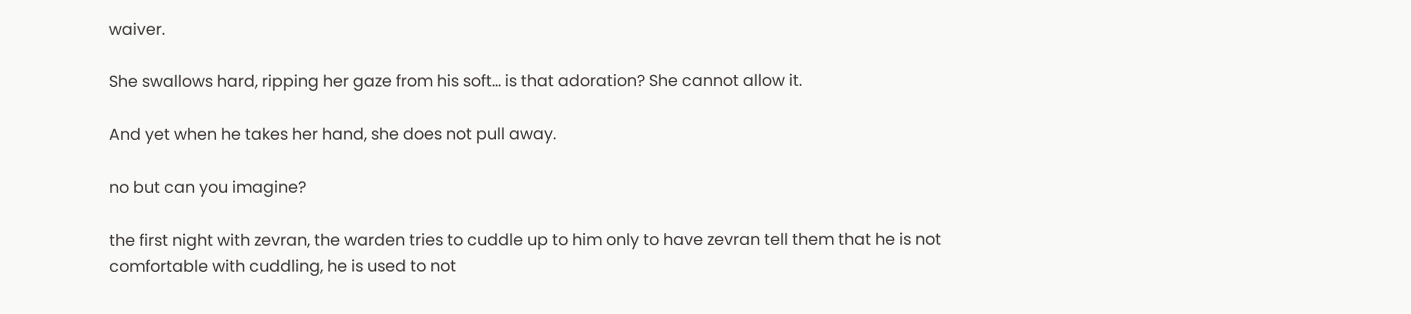waiver.

She swallows hard, ripping her gaze from his soft… is that adoration? She cannot allow it.

And yet when he takes her hand, she does not pull away.

no but can you imagine?

the first night with zevran, the warden tries to cuddle up to him only to have zevran tell them that he is not comfortable with cuddling, he is used to not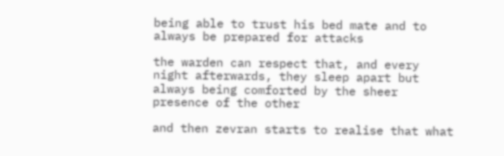being able to trust his bed mate and to always be prepared for attacks

the warden can respect that, and every night afterwards, they sleep apart but always being comforted by the sheer presence of the other

and then zevran starts to realise that what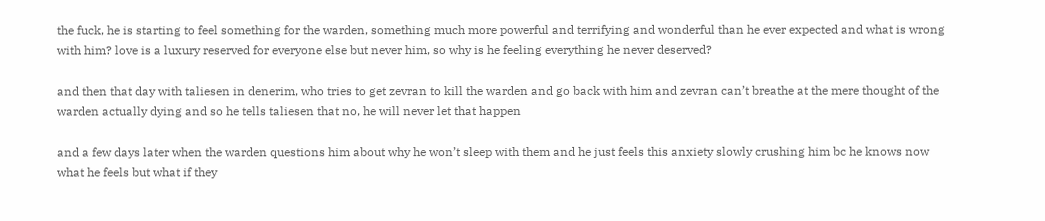the fuck, he is starting to feel something for the warden, something much more powerful and terrifying and wonderful than he ever expected and what is wrong with him? love is a luxury reserved for everyone else but never him, so why is he feeling everything he never deserved?

and then that day with taliesen in denerim, who tries to get zevran to kill the warden and go back with him and zevran can’t breathe at the mere thought of the warden actually dying and so he tells taliesen that no, he will never let that happen

and a few days later when the warden questions him about why he won’t sleep with them and he just feels this anxiety slowly crushing him bc he knows now what he feels but what if they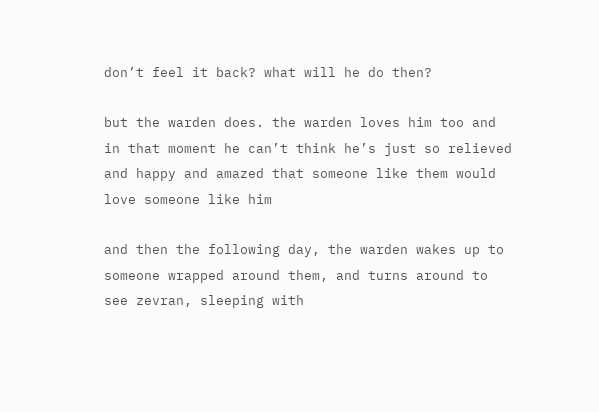don’t feel it back? what will he do then?

but the warden does. the warden loves him too and in that moment he can’t think he’s just so relieved and happy and amazed that someone like them would love someone like him

and then the following day, the warden wakes up to someone wrapped around them, and turns around to see zevran, sleeping with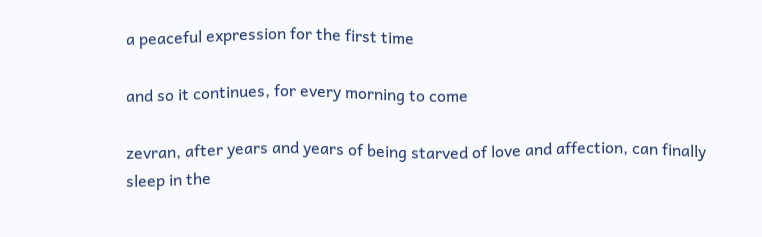a peaceful expression for the first time

and so it continues, for every morning to come

zevran, after years and years of being starved of love and affection, can finally sleep in the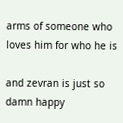arms of someone who loves him for who he is

and zevran is just so damn happy